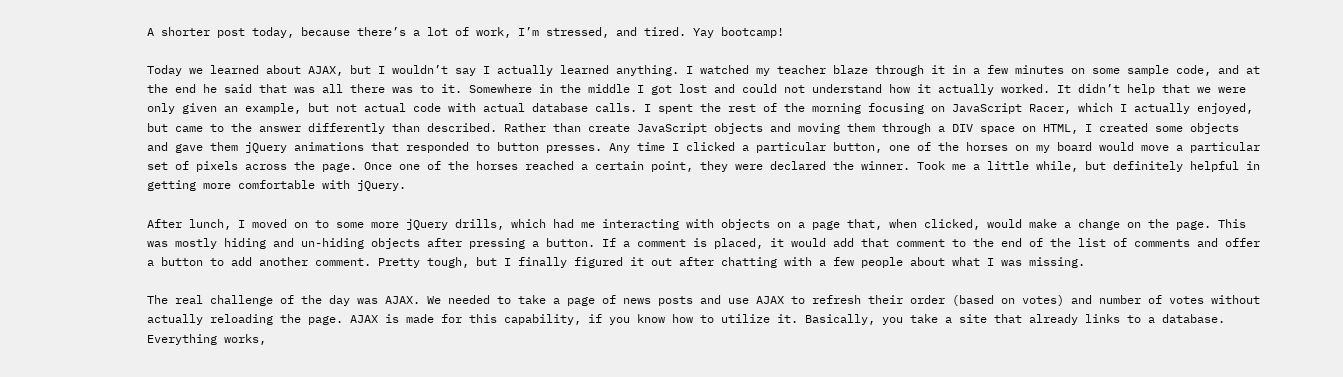A shorter post today, because there’s a lot of work, I’m stressed, and tired. Yay bootcamp!

Today we learned about AJAX, but I wouldn’t say I actually learned anything. I watched my teacher blaze through it in a few minutes on some sample code, and at the end he said that was all there was to it. Somewhere in the middle I got lost and could not understand how it actually worked. It didn’t help that we were only given an example, but not actual code with actual database calls. I spent the rest of the morning focusing on JavaScript Racer, which I actually enjoyed, but came to the answer differently than described. Rather than create JavaScript objects and moving them through a DIV space on HTML, I created some objects and gave them jQuery animations that responded to button presses. Any time I clicked a particular button, one of the horses on my board would move a particular set of pixels across the page. Once one of the horses reached a certain point, they were declared the winner. Took me a little while, but definitely helpful in getting more comfortable with jQuery.

After lunch, I moved on to some more jQuery drills, which had me interacting with objects on a page that, when clicked, would make a change on the page. This was mostly hiding and un-hiding objects after pressing a button. If a comment is placed, it would add that comment to the end of the list of comments and offer a button to add another comment. Pretty tough, but I finally figured it out after chatting with a few people about what I was missing.

The real challenge of the day was AJAX. We needed to take a page of news posts and use AJAX to refresh their order (based on votes) and number of votes without actually reloading the page. AJAX is made for this capability, if you know how to utilize it. Basically, you take a site that already links to a database. Everything works,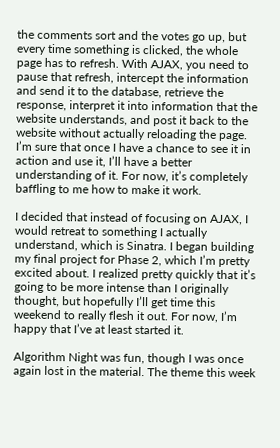the comments sort and the votes go up, but every time something is clicked, the whole page has to refresh. With AJAX, you need to pause that refresh, intercept the information and send it to the database, retrieve the response, interpret it into information that the website understands, and post it back to the website without actually reloading the page. I’m sure that once I have a chance to see it in action and use it, I’ll have a better understanding of it. For now, it’s completely baffling to me how to make it work.

I decided that instead of focusing on AJAX, I would retreat to something I actually understand, which is Sinatra. I began building my final project for Phase 2, which I’m pretty excited about. I realized pretty quickly that it’s going to be more intense than I originally thought, but hopefully I’ll get time this weekend to really flesh it out. For now, I’m happy that I’ve at least started it.

Algorithm Night was fun, though I was once again lost in the material. The theme this week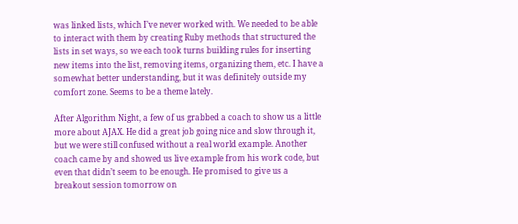was linked lists, which I’ve never worked with. We needed to be able to interact with them by creating Ruby methods that structured the lists in set ways, so we each took turns building rules for inserting new items into the list, removing items, organizing them, etc. I have a somewhat better understanding, but it was definitely outside my comfort zone. Seems to be a theme lately.

After Algorithm Night, a few of us grabbed a coach to show us a little more about AJAX. He did a great job going nice and slow through it, but we were still confused without a real world example. Another coach came by and showed us live example from his work code, but even that didn’t seem to be enough. He promised to give us a breakout session tomorrow on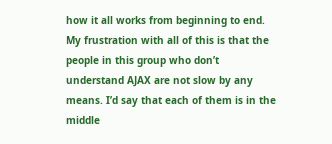how it all works from beginning to end. My frustration with all of this is that the people in this group who don’t understand AJAX are not slow by any means. I’d say that each of them is in the middle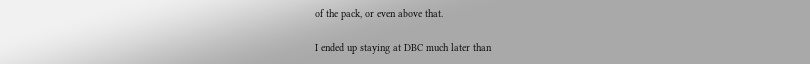of the pack, or even above that.

I ended up staying at DBC much later than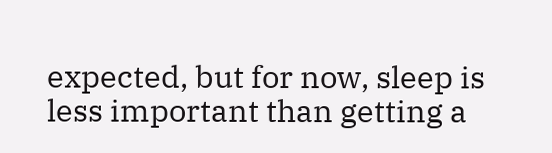expected, but for now, sleep is less important than getting a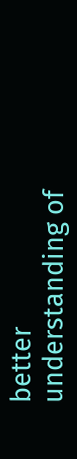better understanding of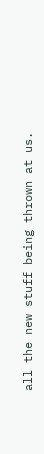all the new stuff being thrown at us.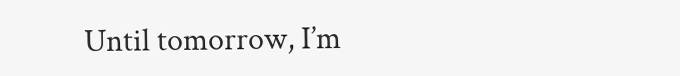Until tomorrow, I’m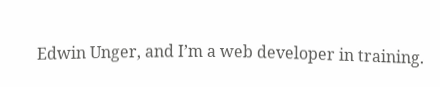Edwin Unger, and I’m a web developer in training.